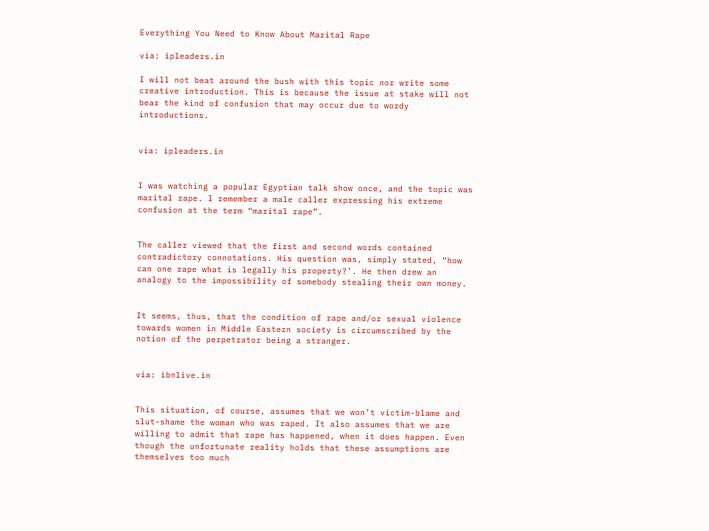Everything You Need to Know About Marital Rape

via: ipleaders.in

I will not beat around the bush with this topic nor write some creative introduction. This is because the issue at stake will not bear the kind of confusion that may occur due to wordy introductions.


via: ipleaders.in


I was watching a popular Egyptian talk show once, and the topic was marital rape. I remember a male caller expressing his extreme confusion at the term “marital rape”.


The caller viewed that the first and second words contained contradictory connotations. His question was, simply stated, “how can one rape what is legally his property?’. He then drew an analogy to the impossibility of somebody stealing their own money.


It seems, thus, that the condition of rape and/or sexual violence towards women in Middle Eastern society is circumscribed by the notion of the perpetrator being a stranger.


via: ibnlive.in


This situation, of course, assumes that we won’t victim-blame and slut-shame the woman who was raped. It also assumes that we are willing to admit that rape has happened, when it does happen. Even though the unfortunate reality holds that these assumptions are themselves too much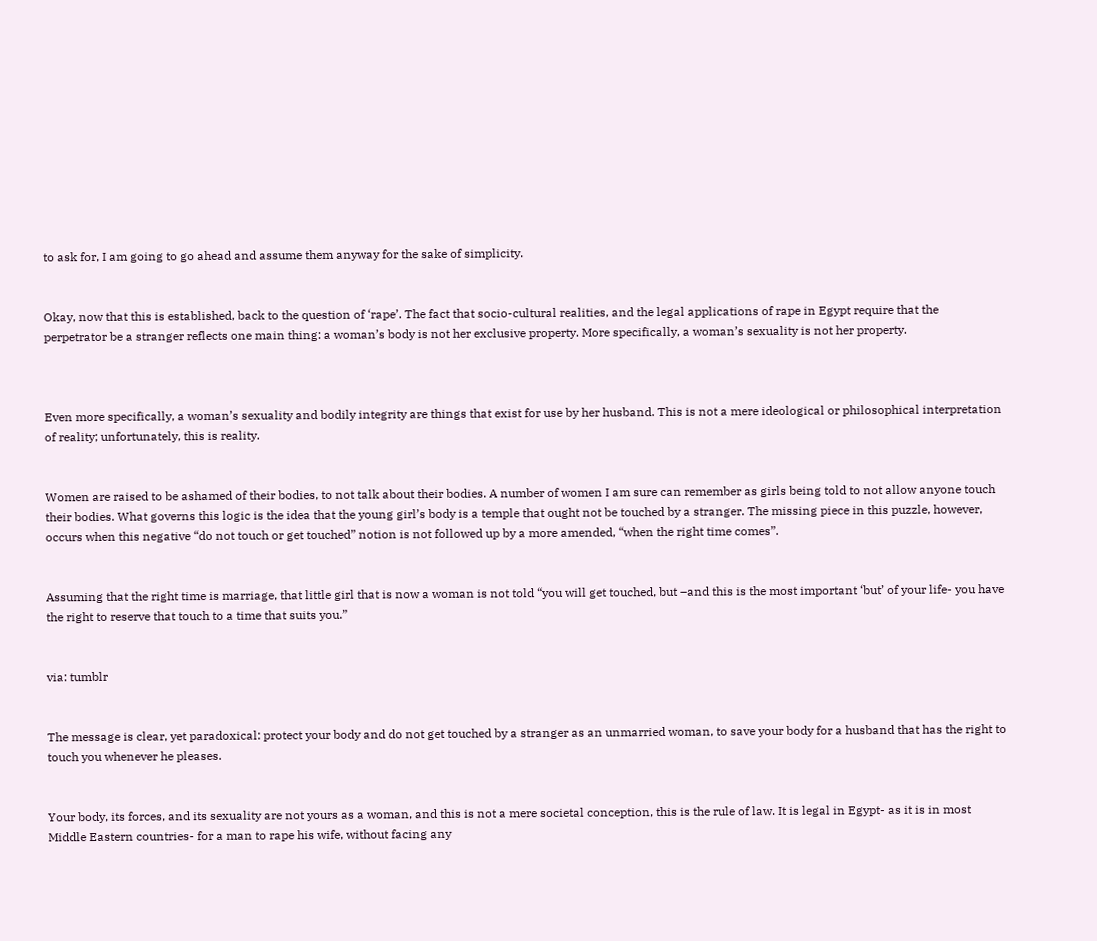to ask for, I am going to go ahead and assume them anyway for the sake of simplicity.


Okay, now that this is established, back to the question of ‘rape’. The fact that socio-cultural realities, and the legal applications of rape in Egypt require that the perpetrator be a stranger reflects one main thing: a woman’s body is not her exclusive property. More specifically, a woman’s sexuality is not her property.



Even more specifically, a woman’s sexuality and bodily integrity are things that exist for use by her husband. This is not a mere ideological or philosophical interpretation of reality; unfortunately, this is reality.


Women are raised to be ashamed of their bodies, to not talk about their bodies. A number of women I am sure can remember as girls being told to not allow anyone touch their bodies. What governs this logic is the idea that the young girl’s body is a temple that ought not be touched by a stranger. The missing piece in this puzzle, however, occurs when this negative “do not touch or get touched” notion is not followed up by a more amended, “when the right time comes”.


Assuming that the right time is marriage, that little girl that is now a woman is not told “you will get touched, but –and this is the most important ‘but’ of your life- you have the right to reserve that touch to a time that suits you.”


via: tumblr


The message is clear, yet paradoxical: protect your body and do not get touched by a stranger as an unmarried woman, to save your body for a husband that has the right to touch you whenever he pleases.


Your body, its forces, and its sexuality are not yours as a woman, and this is not a mere societal conception, this is the rule of law. It is legal in Egypt- as it is in most Middle Eastern countries- for a man to rape his wife, without facing any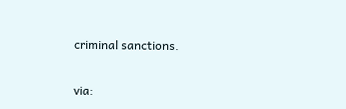criminal sanctions.


via: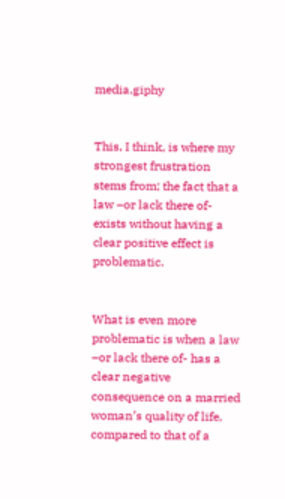media.giphy


This, I think, is where my strongest frustration stems from; the fact that a law –or lack there of- exists without having a clear positive effect is problematic.


What is even more problematic is when a law –or lack there of- has a clear negative consequence on a married woman’s quality of life, compared to that of a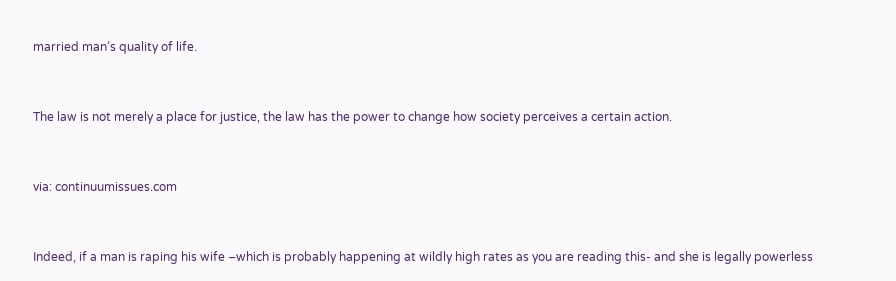married man’s quality of life.


The law is not merely a place for justice, the law has the power to change how society perceives a certain action.


via: continuumissues.com


Indeed, if a man is raping his wife –which is probably happening at wildly high rates as you are reading this- and she is legally powerless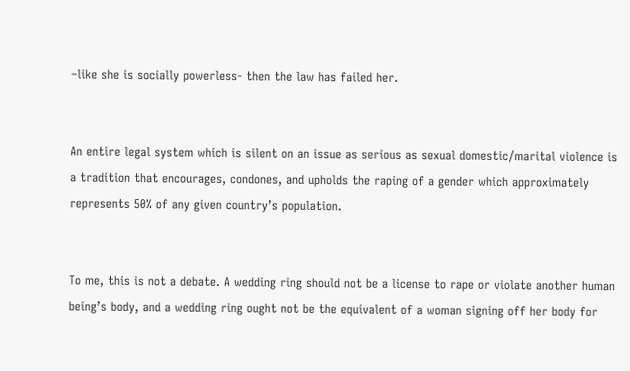–like she is socially powerless- then the law has failed her.


An entire legal system which is silent on an issue as serious as sexual domestic/marital violence is a tradition that encourages, condones, and upholds the raping of a gender which approximately represents 50% of any given country’s population.


To me, this is not a debate. A wedding ring should not be a license to rape or violate another human being’s body, and a wedding ring ought not be the equivalent of a woman signing off her body for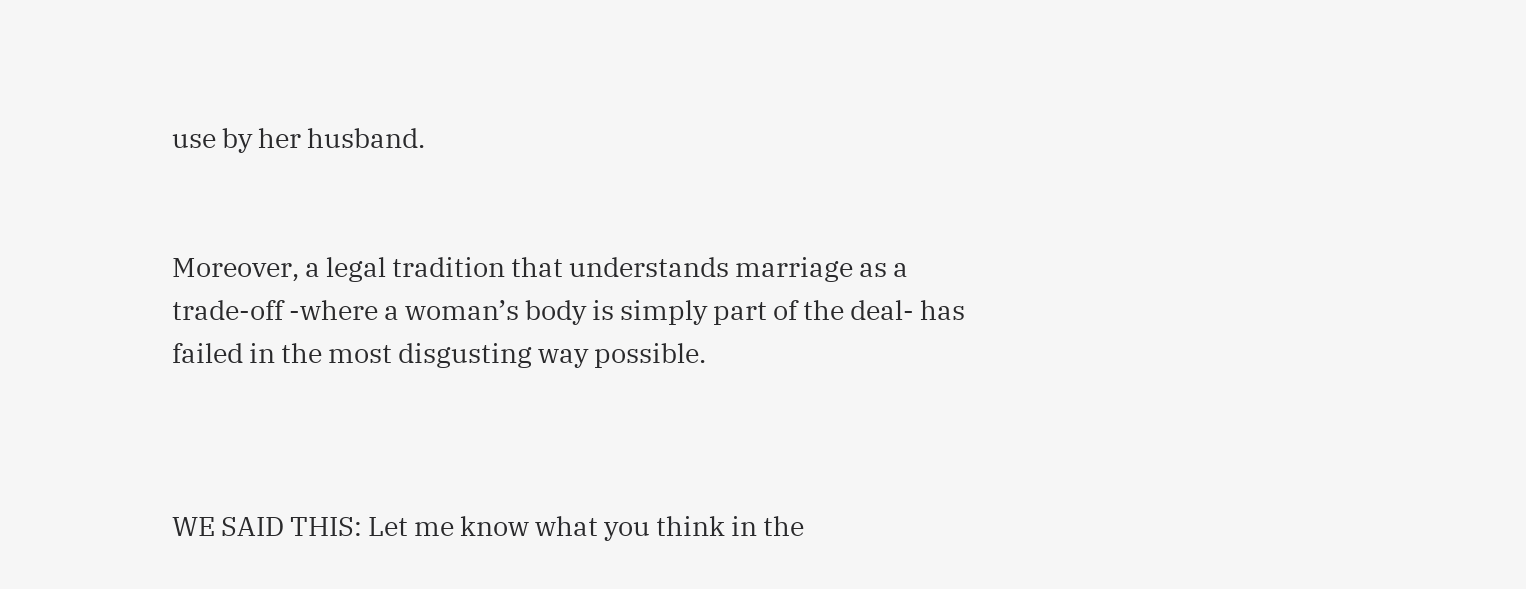use by her husband.


Moreover, a legal tradition that understands marriage as a trade-off -where a woman’s body is simply part of the deal- has failed in the most disgusting way possible.



WE SAID THIS: Let me know what you think in the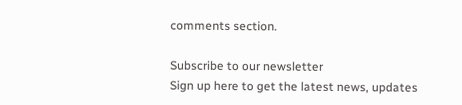comments section.

Subscribe to our newsletter
Sign up here to get the latest news, updates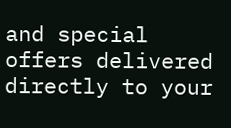and special offers delivered directly to your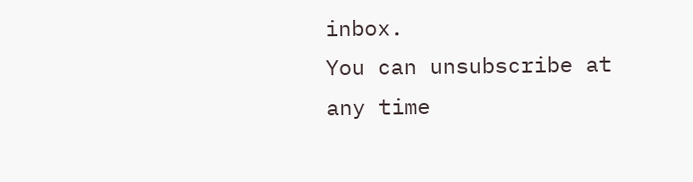inbox.
You can unsubscribe at any time